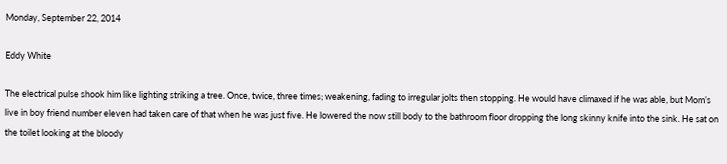Monday, September 22, 2014

Eddy White

The electrical pulse shook him like lighting striking a tree. Once, twice, three times; weakening, fading to irregular jolts then stopping. He would have climaxed if he was able, but Mom’s live in boy friend number eleven had taken care of that when he was just five. He lowered the now still body to the bathroom floor dropping the long skinny knife into the sink. He sat on the toilet looking at the bloody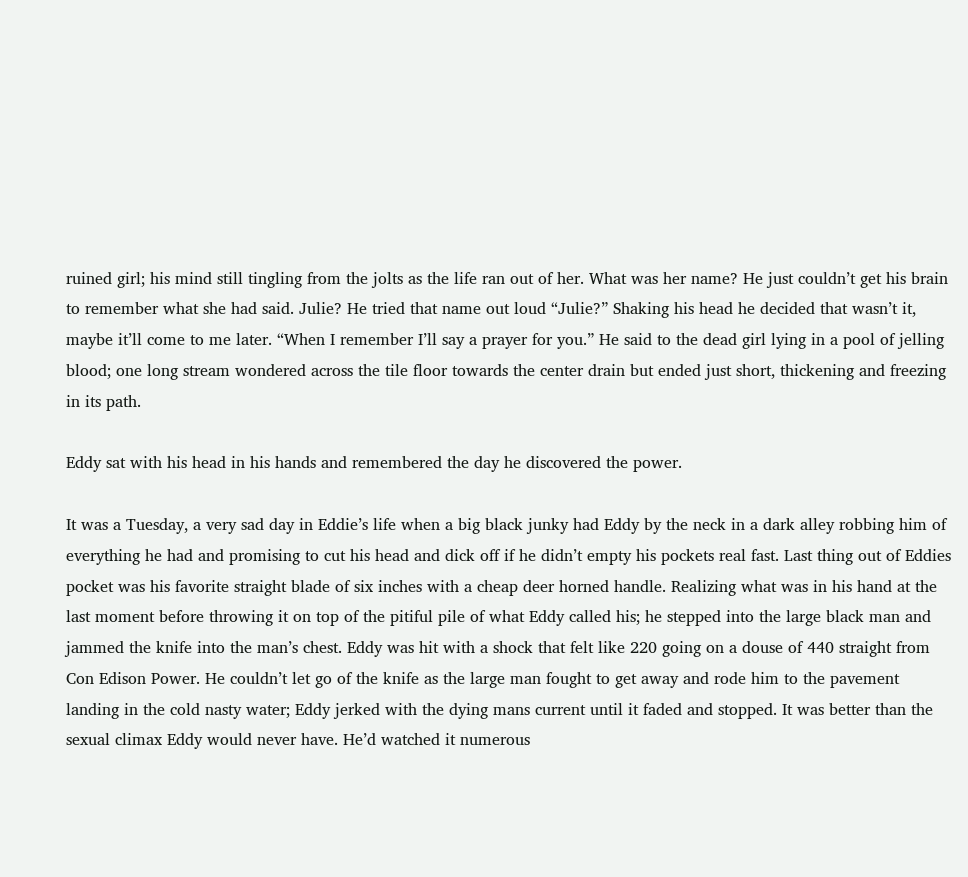ruined girl; his mind still tingling from the jolts as the life ran out of her. What was her name? He just couldn’t get his brain to remember what she had said. Julie? He tried that name out loud “Julie?” Shaking his head he decided that wasn’t it, maybe it’ll come to me later. “When I remember I’ll say a prayer for you.” He said to the dead girl lying in a pool of jelling blood; one long stream wondered across the tile floor towards the center drain but ended just short, thickening and freezing in its path.

Eddy sat with his head in his hands and remembered the day he discovered the power.

It was a Tuesday, a very sad day in Eddie’s life when a big black junky had Eddy by the neck in a dark alley robbing him of everything he had and promising to cut his head and dick off if he didn’t empty his pockets real fast. Last thing out of Eddies pocket was his favorite straight blade of six inches with a cheap deer horned handle. Realizing what was in his hand at the last moment before throwing it on top of the pitiful pile of what Eddy called his; he stepped into the large black man and jammed the knife into the man’s chest. Eddy was hit with a shock that felt like 220 going on a douse of 440 straight from Con Edison Power. He couldn’t let go of the knife as the large man fought to get away and rode him to the pavement landing in the cold nasty water; Eddy jerked with the dying mans current until it faded and stopped. It was better than the sexual climax Eddy would never have. He’d watched it numerous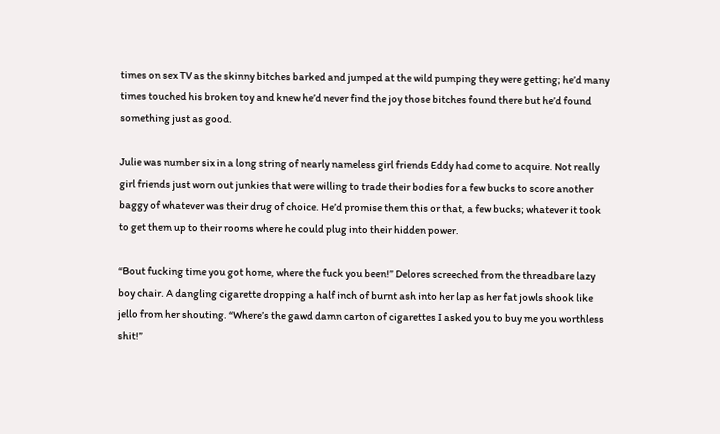times on sex TV as the skinny bitches barked and jumped at the wild pumping they were getting; he’d many times touched his broken toy and knew he’d never find the joy those bitches found there but he’d found something just as good.

Julie was number six in a long string of nearly nameless girl friends Eddy had come to acquire. Not really girl friends just worn out junkies that were willing to trade their bodies for a few bucks to score another baggy of whatever was their drug of choice. He’d promise them this or that, a few bucks; whatever it took to get them up to their rooms where he could plug into their hidden power.

“Bout fucking time you got home, where the fuck you been!” Delores screeched from the threadbare lazy boy chair. A dangling cigarette dropping a half inch of burnt ash into her lap as her fat jowls shook like jello from her shouting. “Where’s the gawd damn carton of cigarettes I asked you to buy me you worthless shit!”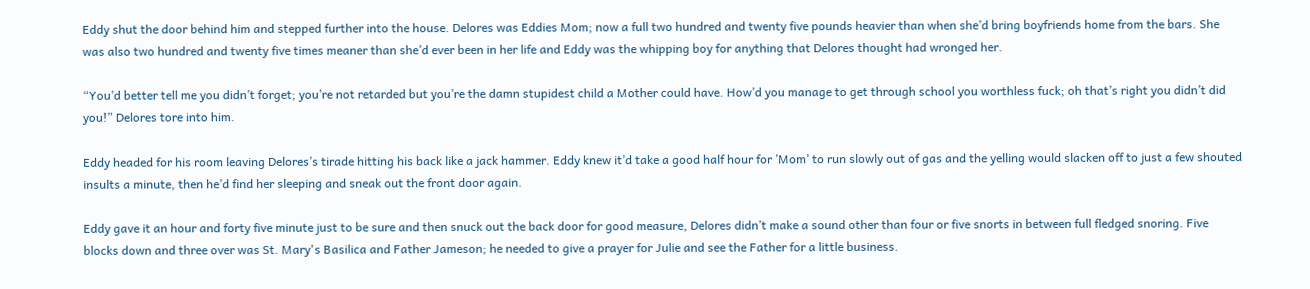Eddy shut the door behind him and stepped further into the house. Delores was Eddies Mom; now a full two hundred and twenty five pounds heavier than when she’d bring boyfriends home from the bars. She was also two hundred and twenty five times meaner than she’d ever been in her life and Eddy was the whipping boy for anything that Delores thought had wronged her.

“You’d better tell me you didn’t forget; you’re not retarded but you’re the damn stupidest child a Mother could have. How’d you manage to get through school you worthless fuck; oh that’s right you didn’t did you!” Delores tore into him.

Eddy headed for his room leaving Delores’s tirade hitting his back like a jack hammer. Eddy knew it’d take a good half hour for ’Mom’ to run slowly out of gas and the yelling would slacken off to just a few shouted insults a minute, then he’d find her sleeping and sneak out the front door again.

Eddy gave it an hour and forty five minute just to be sure and then snuck out the back door for good measure, Delores didn’t make a sound other than four or five snorts in between full fledged snoring. Five blocks down and three over was St. Mary's Basilica and Father Jameson; he needed to give a prayer for Julie and see the Father for a little business.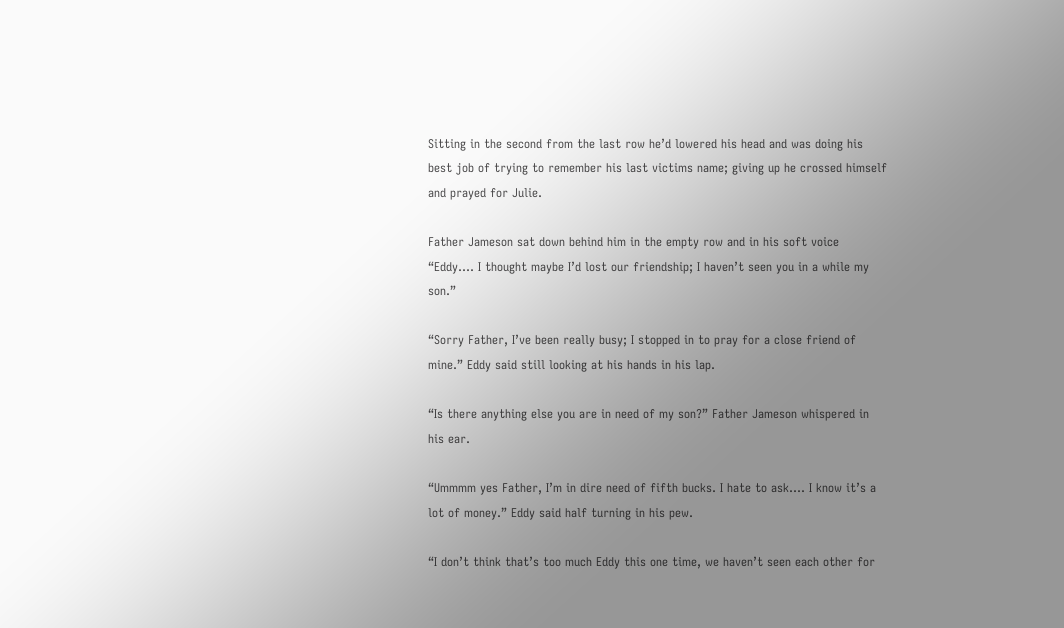Sitting in the second from the last row he’d lowered his head and was doing his best job of trying to remember his last victims name; giving up he crossed himself and prayed for Julie.

Father Jameson sat down behind him in the empty row and in his soft voice “Eddy…. I thought maybe I’d lost our friendship; I haven’t seen you in a while my son.”

“Sorry Father, I’ve been really busy; I stopped in to pray for a close friend of mine.” Eddy said still looking at his hands in his lap.

“Is there anything else you are in need of my son?” Father Jameson whispered in his ear.

“Ummmm yes Father, I’m in dire need of fifth bucks. I hate to ask…. I know it’s a lot of money.” Eddy said half turning in his pew.

“I don’t think that’s too much Eddy this one time, we haven’t seen each other for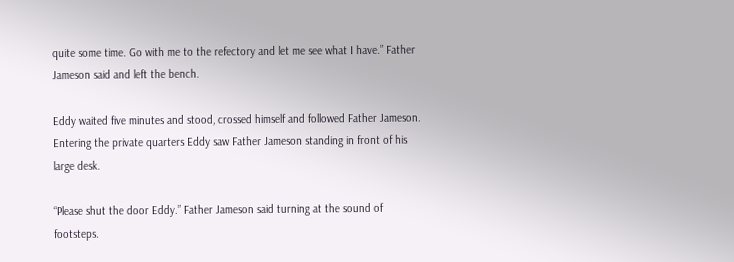quite some time. Go with me to the refectory and let me see what I have.” Father Jameson said and left the bench.

Eddy waited five minutes and stood, crossed himself and followed Father Jameson. Entering the private quarters Eddy saw Father Jameson standing in front of his large desk.

“Please shut the door Eddy.” Father Jameson said turning at the sound of footsteps.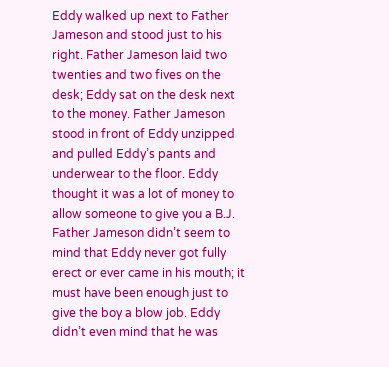Eddy walked up next to Father Jameson and stood just to his right. Father Jameson laid two twenties and two fives on the desk; Eddy sat on the desk next to the money. Father Jameson stood in front of Eddy unzipped and pulled Eddy’s pants and underwear to the floor. Eddy thought it was a lot of money to allow someone to give you a B.J. Father Jameson didn’t seem to mind that Eddy never got fully erect or ever came in his mouth; it must have been enough just to give the boy a blow job. Eddy didn’t even mind that he was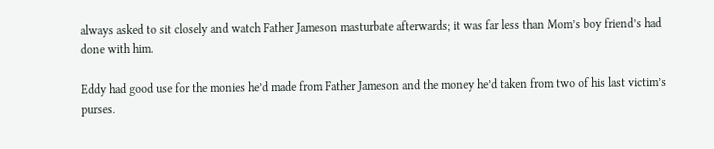always asked to sit closely and watch Father Jameson masturbate afterwards; it was far less than Mom’s boy friend’s had done with him.

Eddy had good use for the monies he’d made from Father Jameson and the money he’d taken from two of his last victim’s purses.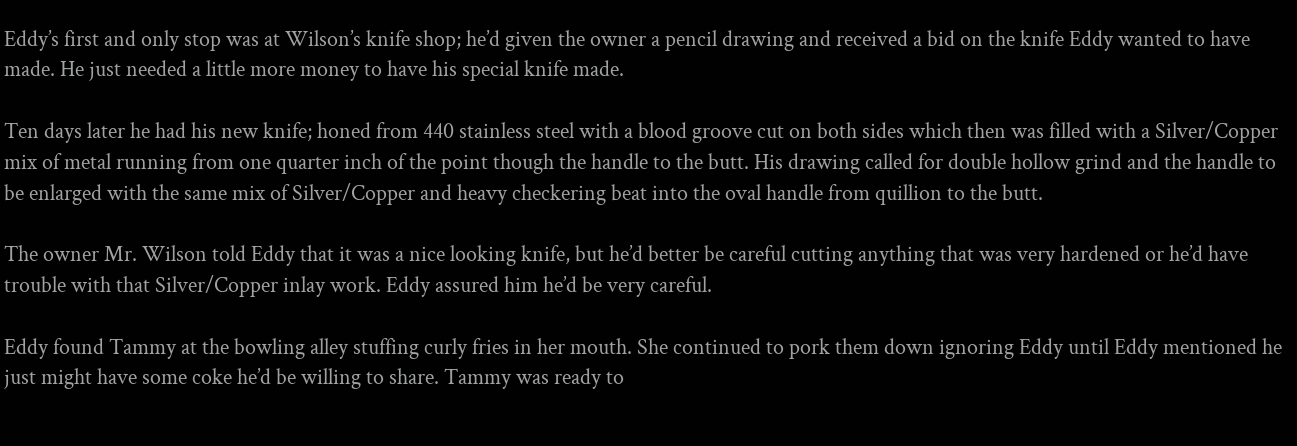Eddy’s first and only stop was at Wilson’s knife shop; he’d given the owner a pencil drawing and received a bid on the knife Eddy wanted to have made. He just needed a little more money to have his special knife made.

Ten days later he had his new knife; honed from 440 stainless steel with a blood groove cut on both sides which then was filled with a Silver/Copper mix of metal running from one quarter inch of the point though the handle to the butt. His drawing called for double hollow grind and the handle to be enlarged with the same mix of Silver/Copper and heavy checkering beat into the oval handle from quillion to the butt.

The owner Mr. Wilson told Eddy that it was a nice looking knife, but he’d better be careful cutting anything that was very hardened or he’d have trouble with that Silver/Copper inlay work. Eddy assured him he’d be very careful.

Eddy found Tammy at the bowling alley stuffing curly fries in her mouth. She continued to pork them down ignoring Eddy until Eddy mentioned he just might have some coke he’d be willing to share. Tammy was ready to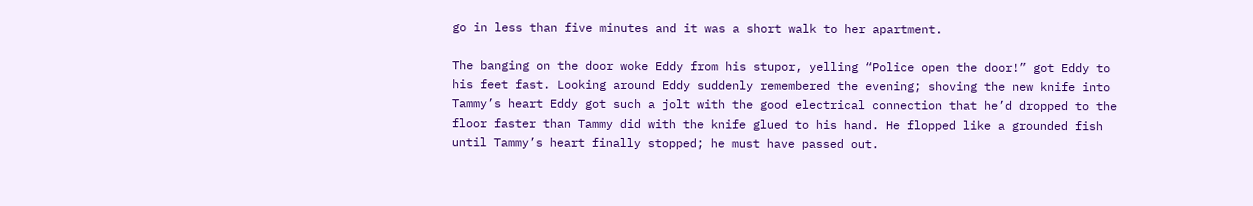go in less than five minutes and it was a short walk to her apartment.

The banging on the door woke Eddy from his stupor, yelling “Police open the door!” got Eddy to his feet fast. Looking around Eddy suddenly remembered the evening; shoving the new knife into Tammy’s heart Eddy got such a jolt with the good electrical connection that he’d dropped to the floor faster than Tammy did with the knife glued to his hand. He flopped like a grounded fish until Tammy’s heart finally stopped; he must have passed out.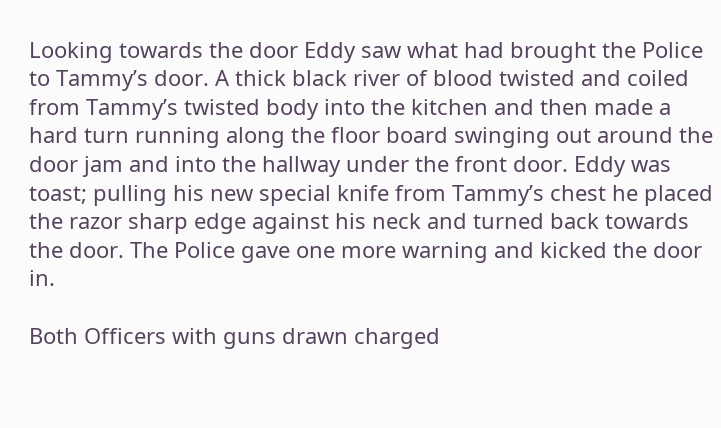Looking towards the door Eddy saw what had brought the Police to Tammy’s door. A thick black river of blood twisted and coiled from Tammy’s twisted body into the kitchen and then made a hard turn running along the floor board swinging out around the door jam and into the hallway under the front door. Eddy was toast; pulling his new special knife from Tammy’s chest he placed the razor sharp edge against his neck and turned back towards the door. The Police gave one more warning and kicked the door in.

Both Officers with guns drawn charged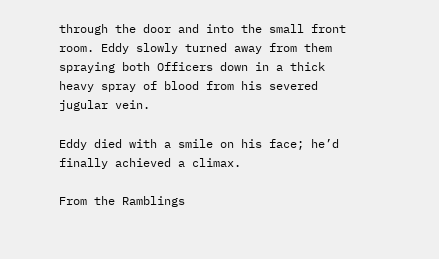through the door and into the small front room. Eddy slowly turned away from them spraying both Officers down in a thick heavy spray of blood from his severed jugular vein.

Eddy died with a smile on his face; he’d finally achieved a climax.

From the Ramblings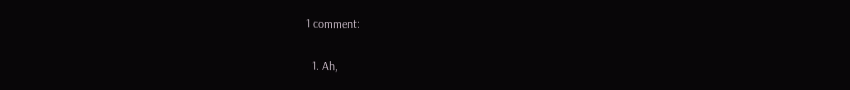1 comment:

  1. Ah,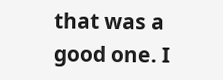that was a good one. I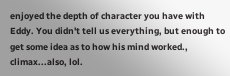enjoyed the depth of character you have with Eddy. You didn't tell us everything, but enough to get some idea as to how his mind worked., climax...also, lol.